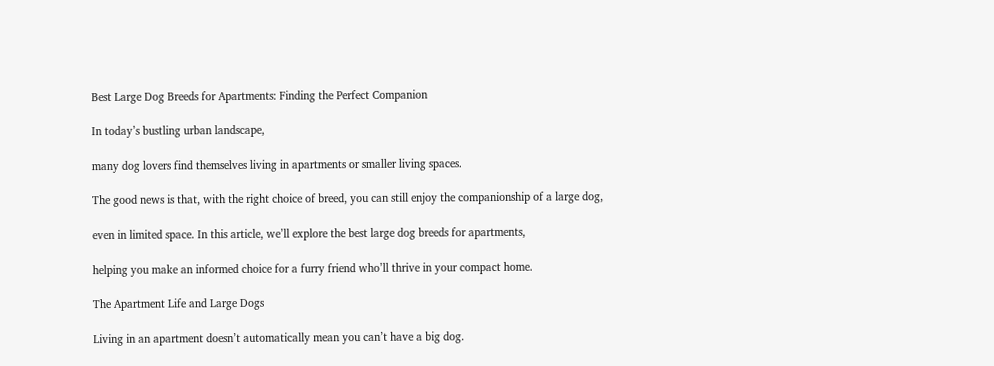Best Large Dog Breeds for Apartments: Finding the Perfect Companion

In today’s bustling urban landscape,

many dog lovers find themselves living in apartments or smaller living spaces.

The good news is that, with the right choice of breed, you can still enjoy the companionship of a large dog,

even in limited space. In this article, we’ll explore the best large dog breeds for apartments,

helping you make an informed choice for a furry friend who’ll thrive in your compact home.

The Apartment Life and Large Dogs

Living in an apartment doesn’t automatically mean you can’t have a big dog.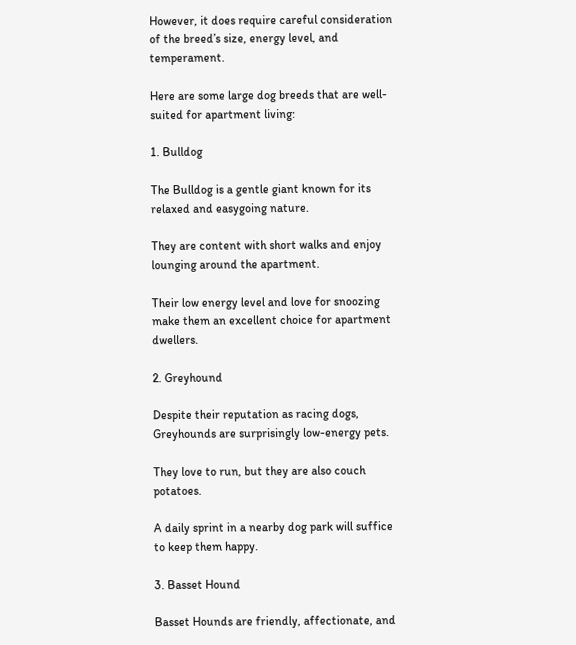However, it does require careful consideration of the breed’s size, energy level, and temperament.

Here are some large dog breeds that are well-suited for apartment living:

1. Bulldog

The Bulldog is a gentle giant known for its relaxed and easygoing nature.

They are content with short walks and enjoy lounging around the apartment.

Their low energy level and love for snoozing make them an excellent choice for apartment dwellers.

2. Greyhound

Despite their reputation as racing dogs, Greyhounds are surprisingly low-energy pets.

They love to run, but they are also couch potatoes.

A daily sprint in a nearby dog park will suffice to keep them happy.

3. Basset Hound

Basset Hounds are friendly, affectionate, and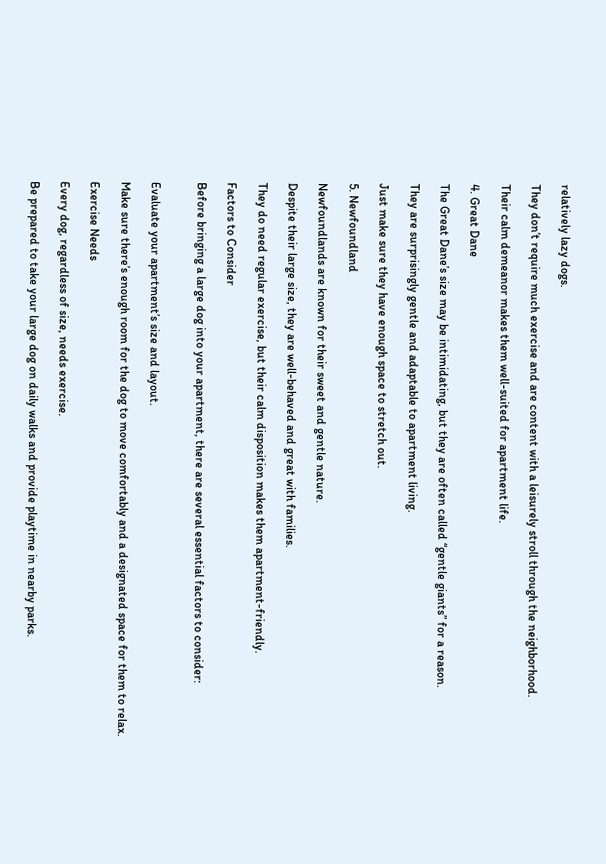relatively lazy dogs.

They don’t require much exercise and are content with a leisurely stroll through the neighborhood.

Their calm demeanor makes them well-suited for apartment life.

4. Great Dane

The Great Dane’s size may be intimidating, but they are often called “gentle giants” for a reason.

They are surprisingly gentle and adaptable to apartment living.

Just make sure they have enough space to stretch out.

5. Newfoundland

Newfoundlands are known for their sweet and gentle nature.

Despite their large size, they are well-behaved and great with families.

They do need regular exercise, but their calm disposition makes them apartment-friendly.

Factors to Consider

Before bringing a large dog into your apartment, there are several essential factors to consider:


Evaluate your apartment’s size and layout.

Make sure there’s enough room for the dog to move comfortably and a designated space for them to relax.

Exercise Needs

Every dog, regardless of size, needs exercise.

Be prepared to take your large dog on daily walks and provide playtime in nearby parks.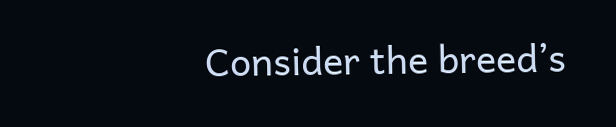Consider the breed’s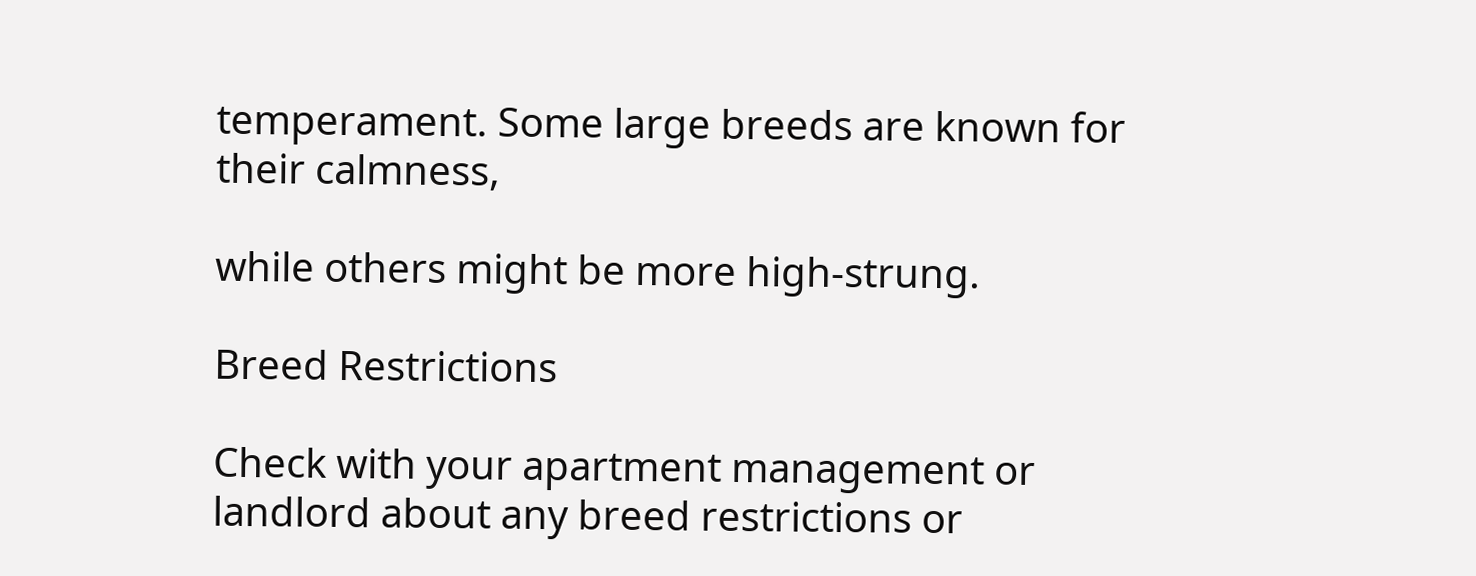temperament. Some large breeds are known for their calmness,

while others might be more high-strung.

Breed Restrictions

Check with your apartment management or landlord about any breed restrictions or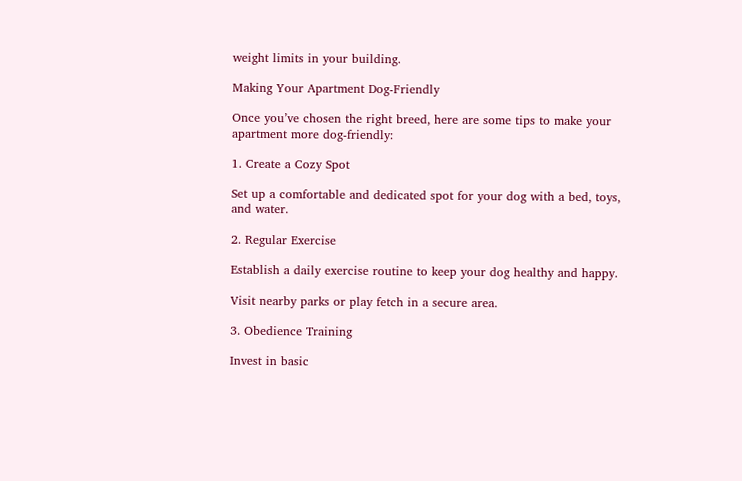weight limits in your building.

Making Your Apartment Dog-Friendly

Once you’ve chosen the right breed, here are some tips to make your apartment more dog-friendly:

1. Create a Cozy Spot

Set up a comfortable and dedicated spot for your dog with a bed, toys, and water.

2. Regular Exercise

Establish a daily exercise routine to keep your dog healthy and happy.

Visit nearby parks or play fetch in a secure area.

3. Obedience Training

Invest in basic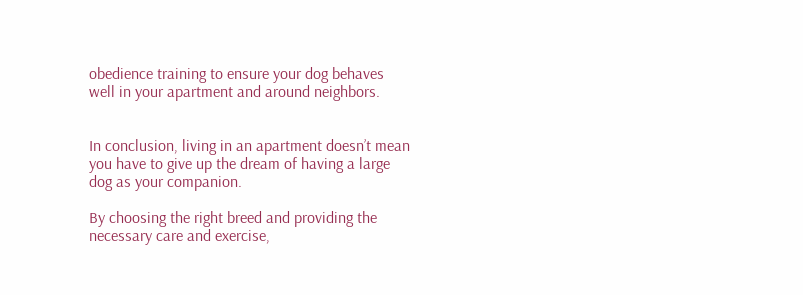obedience training to ensure your dog behaves well in your apartment and around neighbors.


In conclusion, living in an apartment doesn’t mean you have to give up the dream of having a large dog as your companion.

By choosing the right breed and providing the necessary care and exercise,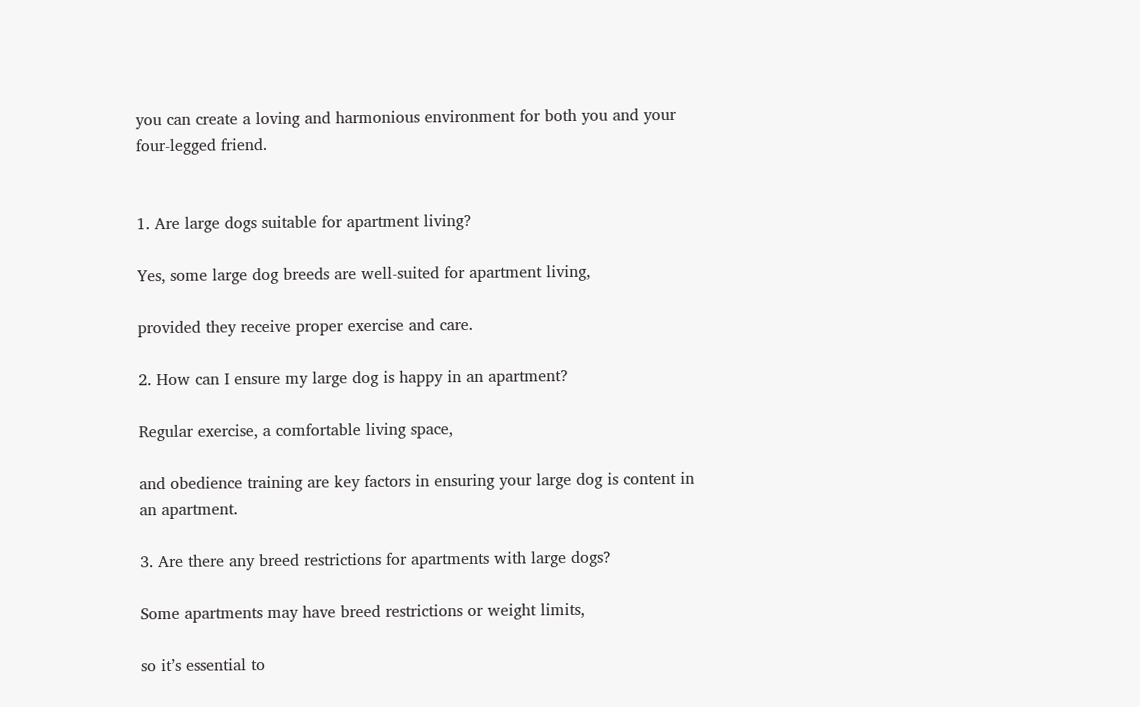you can create a loving and harmonious environment for both you and your four-legged friend.


1. Are large dogs suitable for apartment living?

Yes, some large dog breeds are well-suited for apartment living,

provided they receive proper exercise and care.

2. How can I ensure my large dog is happy in an apartment?

Regular exercise, a comfortable living space,

and obedience training are key factors in ensuring your large dog is content in an apartment.

3. Are there any breed restrictions for apartments with large dogs?

Some apartments may have breed restrictions or weight limits,

so it’s essential to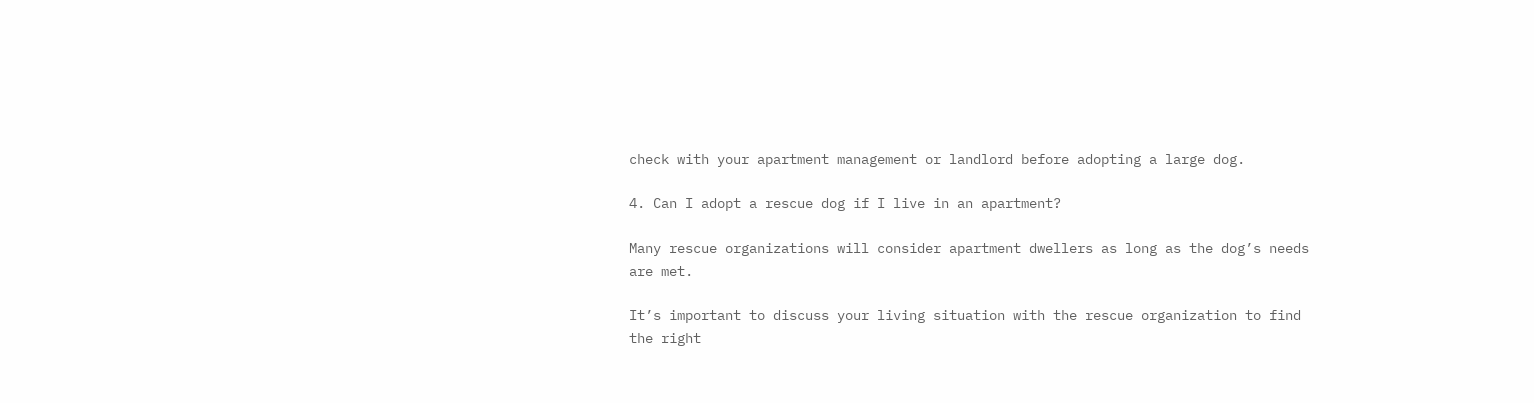check with your apartment management or landlord before adopting a large dog.

4. Can I adopt a rescue dog if I live in an apartment?

Many rescue organizations will consider apartment dwellers as long as the dog’s needs are met.

It’s important to discuss your living situation with the rescue organization to find the right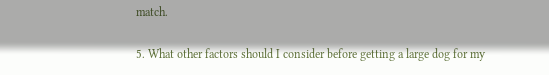match.

5. What other factors should I consider before getting a large dog for my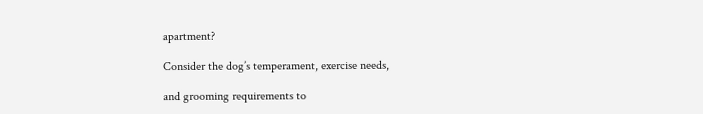apartment?

Consider the dog’s temperament, exercise needs,

and grooming requirements to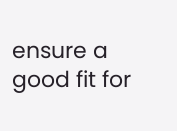ensure a good fit for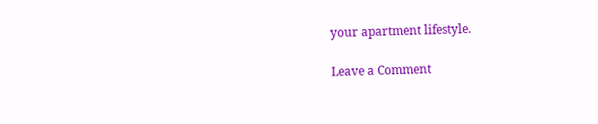your apartment lifestyle.

Leave a Comment